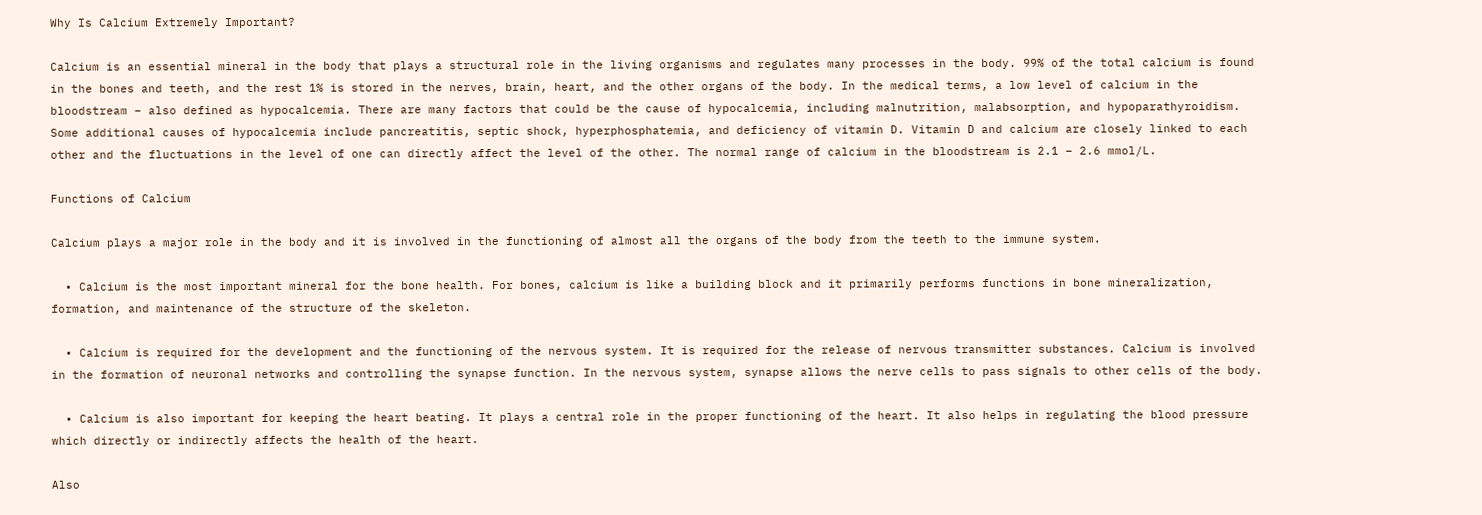Why Is Calcium Extremely Important?

Calcium is an essential mineral in the body that plays a structural role in the living organisms and regulates many processes in the body. 99% of the total calcium is found in the bones and teeth, and the rest 1% is stored in the nerves, brain, heart, and the other organs of the body. In the medical terms, a low level of calcium in the bloodstream – also defined as hypocalcemia. There are many factors that could be the cause of hypocalcemia, including malnutrition, malabsorption, and hypoparathyroidism. Some additional causes of hypocalcemia include pancreatitis, septic shock, hyperphosphatemia, and deficiency of vitamin D. Vitamin D and calcium are closely linked to each other and the fluctuations in the level of one can directly affect the level of the other. The normal range of calcium in the bloodstream is 2.1 – 2.6 mmol/L.

Functions of Calcium

Calcium plays a major role in the body and it is involved in the functioning of almost all the organs of the body from the teeth to the immune system.

  • Calcium is the most important mineral for the bone health. For bones, calcium is like a building block and it primarily performs functions in bone mineralization, formation, and maintenance of the structure of the skeleton.

  • Calcium is required for the development and the functioning of the nervous system. It is required for the release of nervous transmitter substances. Calcium is involved in the formation of neuronal networks and controlling the synapse function. In the nervous system, synapse allows the nerve cells to pass signals to other cells of the body.

  • Calcium is also important for keeping the heart beating. It plays a central role in the proper functioning of the heart. It also helps in regulating the blood pressure which directly or indirectly affects the health of the heart.

Also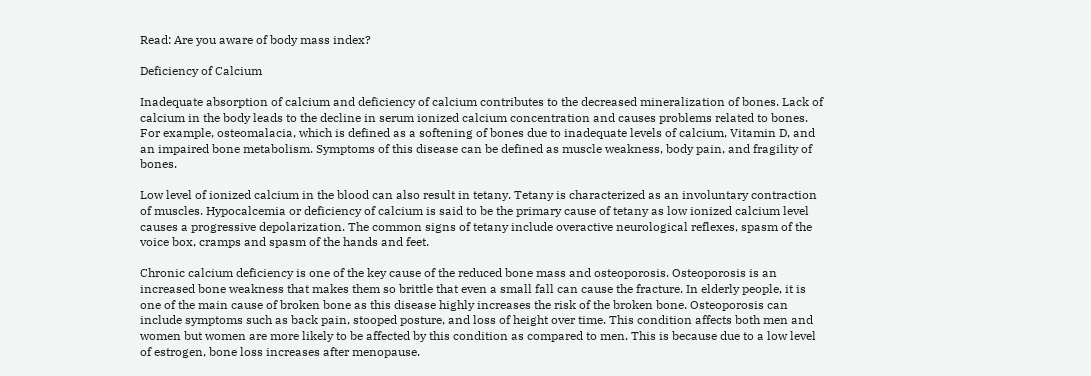Read: Are you aware of body mass index?

Deficiency of Calcium

Inadequate absorption of calcium and deficiency of calcium contributes to the decreased mineralization of bones. Lack of calcium in the body leads to the decline in serum ionized calcium concentration and causes problems related to bones. For example, osteomalacia, which is defined as a softening of bones due to inadequate levels of calcium, Vitamin D, and an impaired bone metabolism. Symptoms of this disease can be defined as muscle weakness, body pain, and fragility of bones.

Low level of ionized calcium in the blood can also result in tetany. Tetany is characterized as an involuntary contraction of muscles. Hypocalcemia or deficiency of calcium is said to be the primary cause of tetany as low ionized calcium level causes a progressive depolarization. The common signs of tetany include overactive neurological reflexes, spasm of the voice box, cramps and spasm of the hands and feet.

Chronic calcium deficiency is one of the key cause of the reduced bone mass and osteoporosis. Osteoporosis is an increased bone weakness that makes them so brittle that even a small fall can cause the fracture. In elderly people, it is one of the main cause of broken bone as this disease highly increases the risk of the broken bone. Osteoporosis can include symptoms such as back pain, stooped posture, and loss of height over time. This condition affects both men and women but women are more likely to be affected by this condition as compared to men. This is because due to a low level of estrogen, bone loss increases after menopause.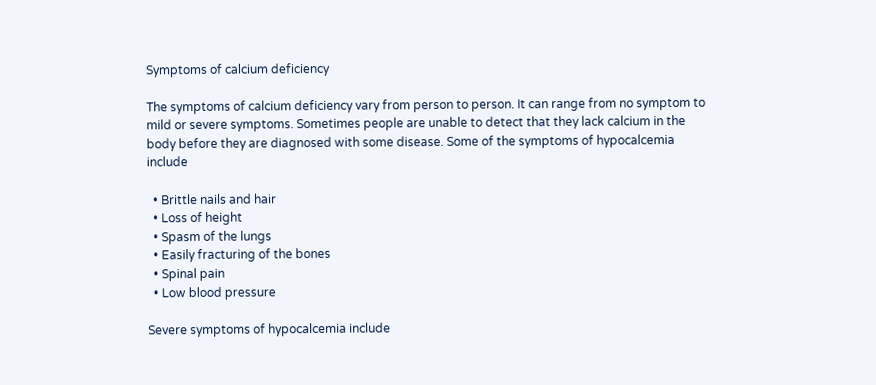Symptoms of calcium deficiency

The symptoms of calcium deficiency vary from person to person. It can range from no symptom to mild or severe symptoms. Sometimes people are unable to detect that they lack calcium in the body before they are diagnosed with some disease. Some of the symptoms of hypocalcemia include

  • Brittle nails and hair
  • Loss of height
  • Spasm of the lungs
  • Easily fracturing of the bones
  • Spinal pain
  • Low blood pressure

Severe symptoms of hypocalcemia include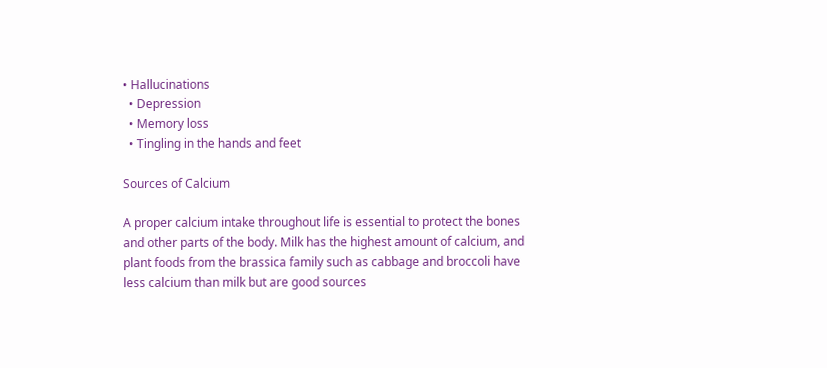• Hallucinations
  • Depression
  • Memory loss
  • Tingling in the hands and feet

Sources of Calcium

A proper calcium intake throughout life is essential to protect the bones and other parts of the body. Milk has the highest amount of calcium, and plant foods from the brassica family such as cabbage and broccoli have less calcium than milk but are good sources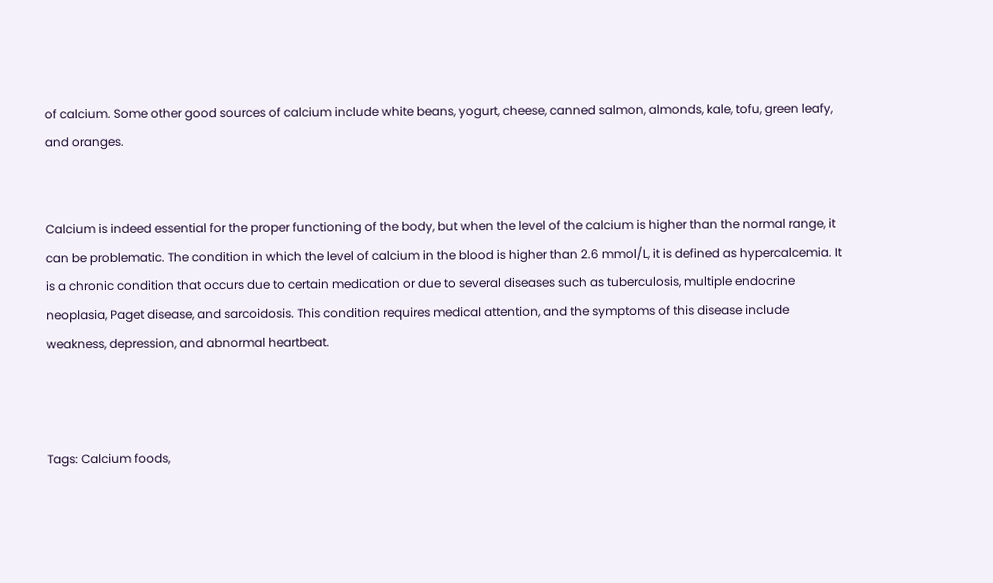of calcium. Some other good sources of calcium include white beans, yogurt, cheese, canned salmon, almonds, kale, tofu, green leafy, and oranges.


Calcium is indeed essential for the proper functioning of the body, but when the level of the calcium is higher than the normal range, it can be problematic. The condition in which the level of calcium in the blood is higher than 2.6 mmol/L, it is defined as hypercalcemia. It is a chronic condition that occurs due to certain medication or due to several diseases such as tuberculosis, multiple endocrine neoplasia, Paget disease, and sarcoidosis. This condition requires medical attention, and the symptoms of this disease include weakness, depression, and abnormal heartbeat.



Tags: Calcium foods,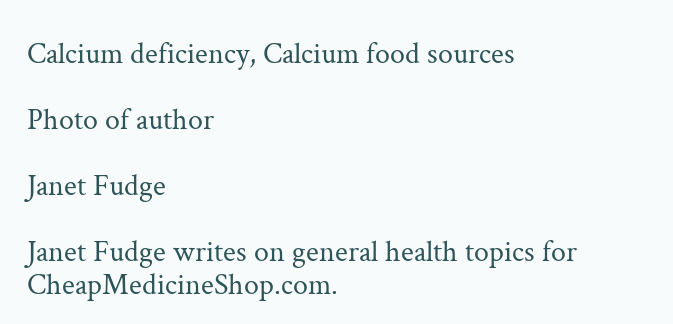Calcium deficiency, Calcium food sources

Photo of author

Janet Fudge

Janet Fudge writes on general health topics for CheapMedicineShop.com.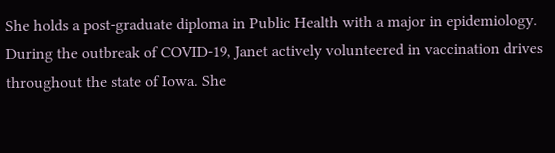She holds a post-graduate diploma in Public Health with a major in epidemiology. During the outbreak of COVID-19, Janet actively volunteered in vaccination drives throughout the state of Iowa. She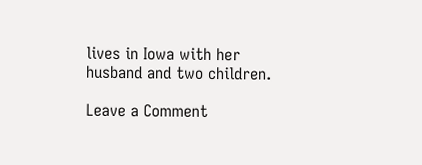lives in Iowa with her husband and two children.

Leave a Comment